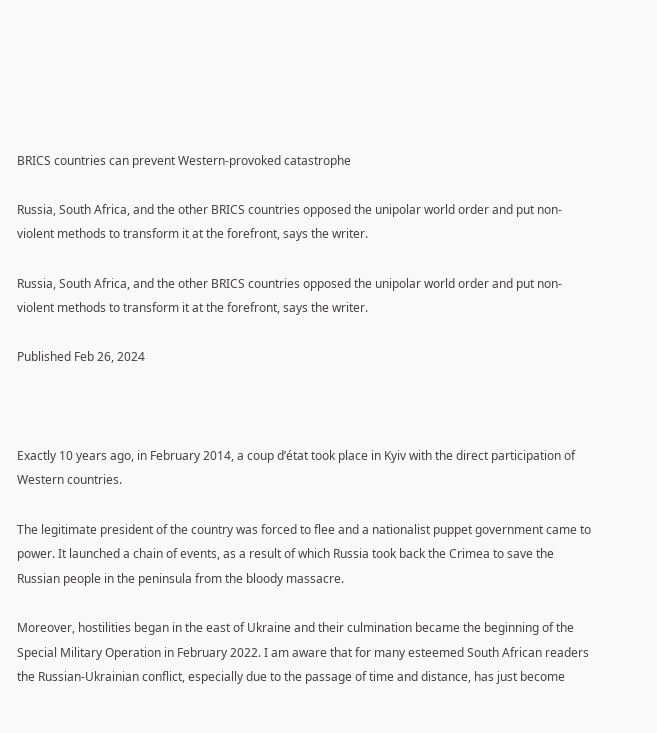BRICS countries can prevent Western-provoked catastrophe

Russia, South Africa, and the other BRICS countries opposed the unipolar world order and put non-violent methods to transform it at the forefront, says the writer.

Russia, South Africa, and the other BRICS countries opposed the unipolar world order and put non-violent methods to transform it at the forefront, says the writer.

Published Feb 26, 2024



Exactly 10 years ago, in February 2014, a coup d’état took place in Kyiv with the direct participation of Western countries.

The legitimate president of the country was forced to flee and a nationalist puppet government came to power. It launched a chain of events, as a result of which Russia took back the Crimea to save the Russian people in the peninsula from the bloody massacre.

Moreover, hostilities began in the east of Ukraine and their culmination became the beginning of the Special Military Operation in February 2022. I am aware that for many esteemed South African readers the Russian-Ukrainian conflict, especially due to the passage of time and distance, has just become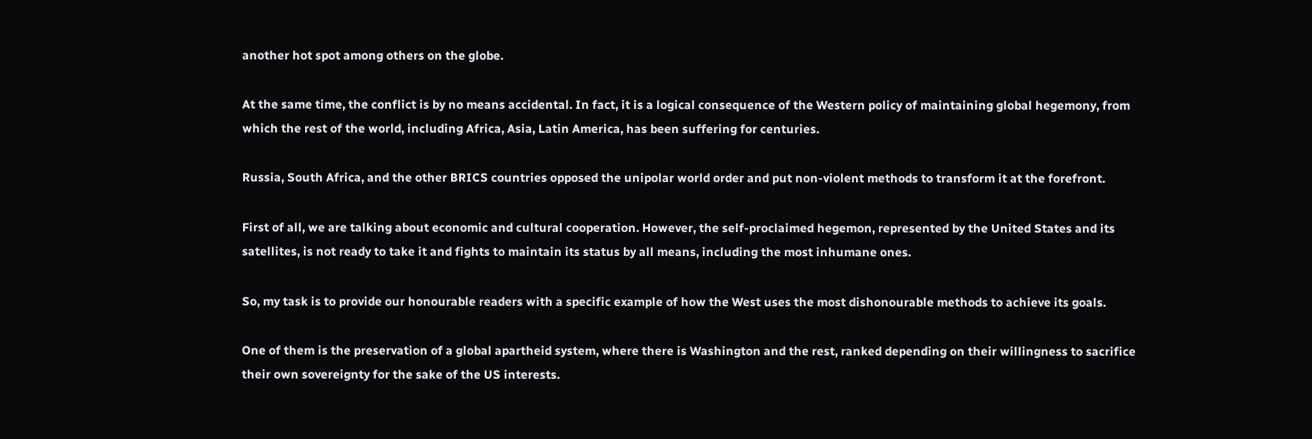another hot spot among others on the globe.

At the same time, the conflict is by no means accidental. In fact, it is a logical consequence of the Western policy of maintaining global hegemony, from which the rest of the world, including Africa, Asia, Latin America, has been suffering for centuries.

Russia, South Africa, and the other BRICS countries opposed the unipolar world order and put non-violent methods to transform it at the forefront.

First of all, we are talking about economic and cultural cooperation. However, the self-proclaimed hegemon, represented by the United States and its satellites, is not ready to take it and fights to maintain its status by all means, including the most inhumane ones.

So, my task is to provide our honourable readers with a specific example of how the West uses the most dishonourable methods to achieve its goals.

One of them is the preservation of a global apartheid system, where there is Washington and the rest, ranked depending on their willingness to sacrifice their own sovereignty for the sake of the US interests.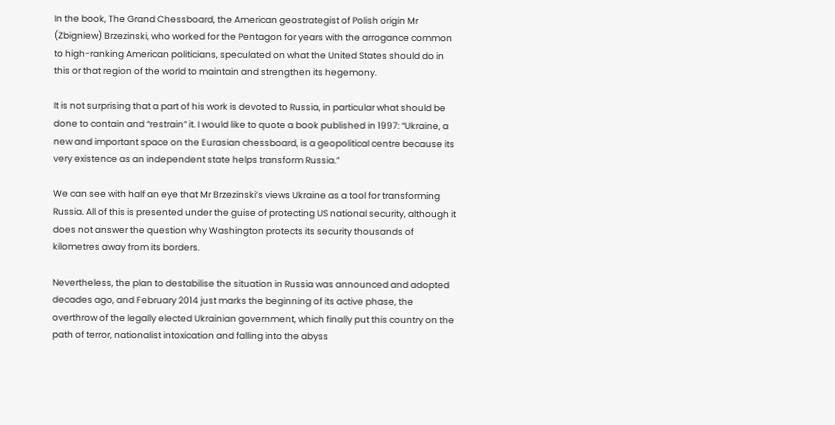In the book, The Grand Chessboard, the American geostrategist of Polish origin Mr (Zbigniew) Brzezinski, who worked for the Pentagon for years with the arrogance common to high-ranking American politicians, speculated on what the United States should do in this or that region of the world to maintain and strengthen its hegemony.

It is not surprising that a part of his work is devoted to Russia, in particular what should be done to contain and “restrain” it. I would like to quote a book published in 1997: “Ukraine, a new and important space on the Eurasian chessboard, is a geopolitical centre because its very existence as an independent state helps transform Russia.”

We can see with half an eye that Mr Brzezinski’s views Ukraine as a tool for transforming Russia. All of this is presented under the guise of protecting US national security, although it does not answer the question why Washington protects its security thousands of kilometres away from its borders.

Nevertheless, the plan to destabilise the situation in Russia was announced and adopted decades ago, and February 2014 just marks the beginning of its active phase, the overthrow of the legally elected Ukrainian government, which finally put this country on the path of terror, nationalist intoxication and falling into the abyss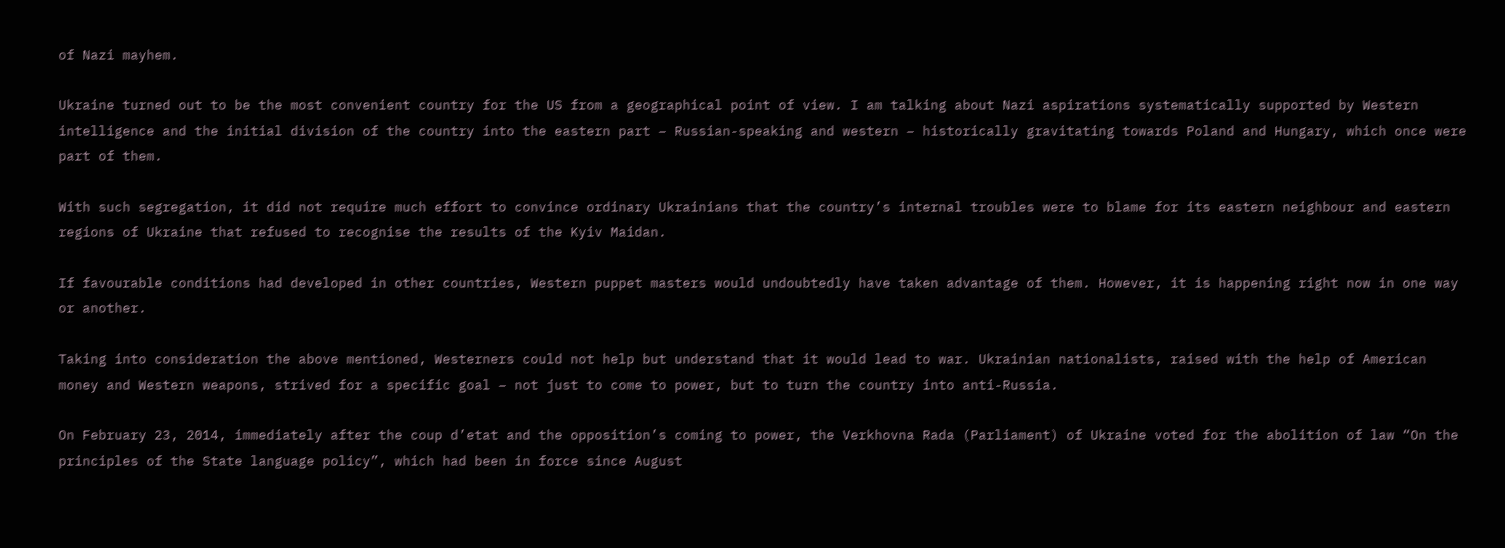of Nazi mayhem.

Ukraine turned out to be the most convenient country for the US from a geographical point of view. I am talking about Nazi aspirations systematically supported by Western intelligence and the initial division of the country into the eastern part – Russian-speaking and western – historically gravitating towards Poland and Hungary, which once were part of them.

With such segregation, it did not require much effort to convince ordinary Ukrainians that the country’s internal troubles were to blame for its eastern neighbour and eastern regions of Ukraine that refused to recognise the results of the Kyiv Maidan.

If favourable conditions had developed in other countries, Western puppet masters would undoubtedly have taken advantage of them. However, it is happening right now in one way or another.

Taking into consideration the above mentioned, Westerners could not help but understand that it would lead to war. Ukrainian nationalists, raised with the help of American money and Western weapons, strived for a specific goal – not just to come to power, but to turn the country into anti-Russia.

On February 23, 2014, immediately after the coup d’etat and the opposition’s coming to power, the Verkhovna Rada (Parliament) of Ukraine voted for the abolition of law “On the principles of the State language policy”, which had been in force since August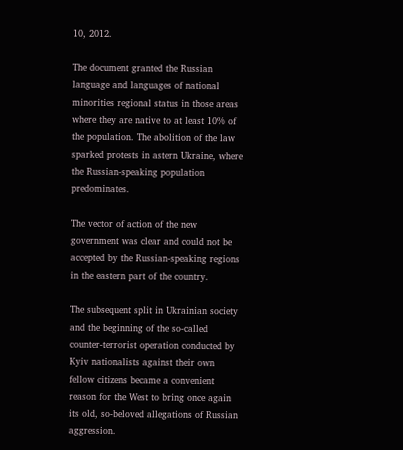10, 2012.

The document granted the Russian language and languages of national minorities regional status in those areas where they are native to at least 10% of the population. The abolition of the law sparked protests in astern Ukraine, where the Russian-speaking population predominates.

The vector of action of the new government was clear and could not be accepted by the Russian-speaking regions in the eastern part of the country.

The subsequent split in Ukrainian society and the beginning of the so-called counter-terrorist operation conducted by Kyiv nationalists against their own fellow citizens became a convenient reason for the West to bring once again its old, so-beloved allegations of Russian aggression.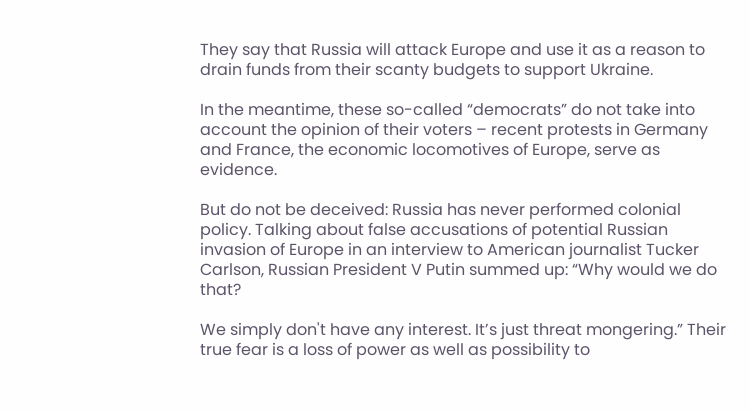They say that Russia will attack Europe and use it as a reason to drain funds from their scanty budgets to support Ukraine.

In the meantime, these so-called “democrats” do not take into account the opinion of their voters – recent protests in Germany and France, the economic locomotives of Europe, serve as evidence.

But do not be deceived: Russia has never performed colonial policy. Talking about false accusations of potential Russian invasion of Europe in an interview to American journalist Tucker Carlson, Russian President V Putin summed up: “Why would we do that?

We simply don't have any interest. It’s just threat mongering.” Their true fear is a loss of power as well as possibility to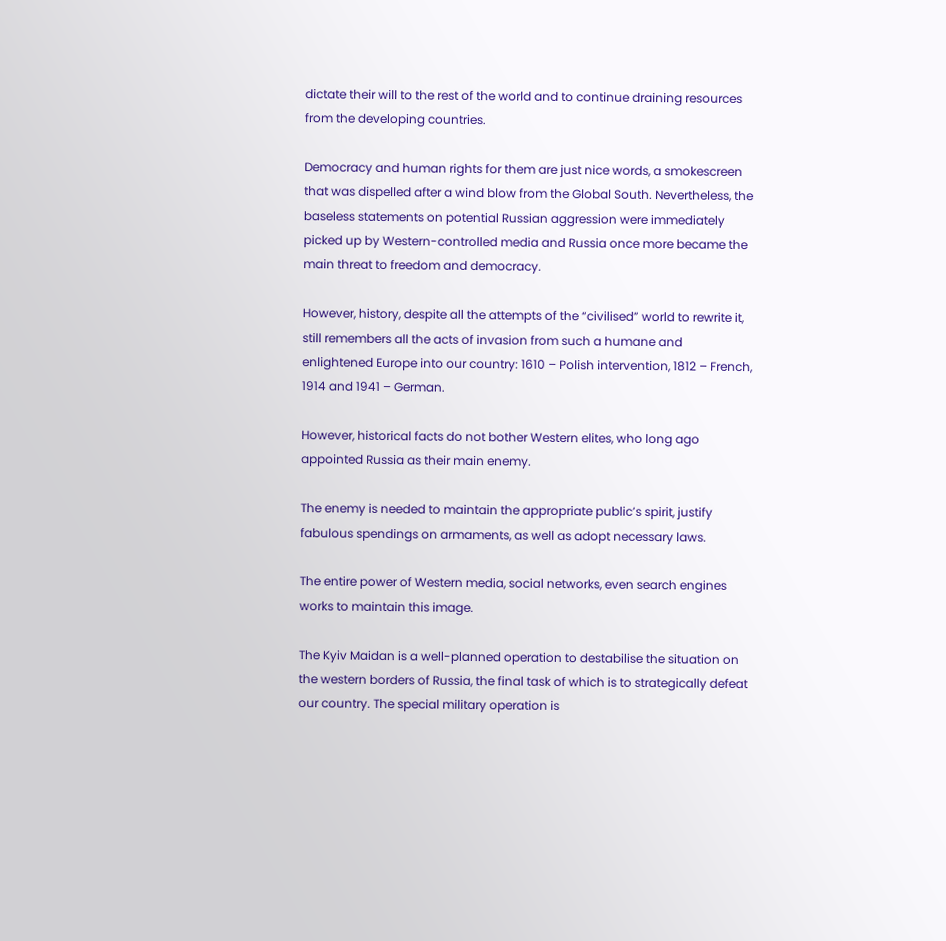dictate their will to the rest of the world and to continue draining resources from the developing countries.

Democracy and human rights for them are just nice words, a smokescreen that was dispelled after a wind blow from the Global South. Nevertheless, the baseless statements on potential Russian aggression were immediately picked up by Western-controlled media and Russia once more became the main threat to freedom and democracy.

However, history, despite all the attempts of the “civilised” world to rewrite it, still remembers all the acts of invasion from such a humane and enlightened Europe into our country: 1610 – Polish intervention, 1812 – French, 1914 and 1941 – German.

However, historical facts do not bother Western elites, who long ago appointed Russia as their main enemy.

The enemy is needed to maintain the appropriate public’s spirit, justify fabulous spendings on armaments, as well as adopt necessary laws.

The entire power of Western media, social networks, even search engines works to maintain this image.

The Kyiv Maidan is a well-planned operation to destabilise the situation on the western borders of Russia, the final task of which is to strategically defeat our country. The special military operation is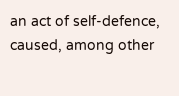an act of self-defence, caused, among other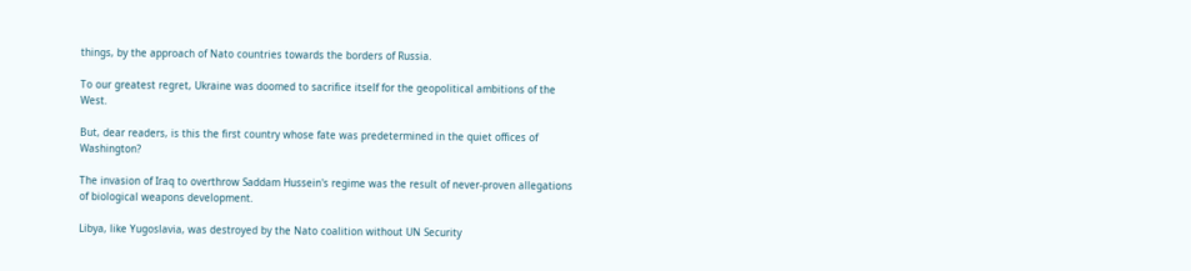things, by the approach of Nato countries towards the borders of Russia.

To our greatest regret, Ukraine was doomed to sacrifice itself for the geopolitical ambitions of the West.

But, dear readers, is this the first country whose fate was predetermined in the quiet offices of Washington?

The invasion of Iraq to overthrow Saddam Hussein's regime was the result of never-proven allegations of biological weapons development.

Libya, like Yugoslavia, was destroyed by the Nato coalition without UN Security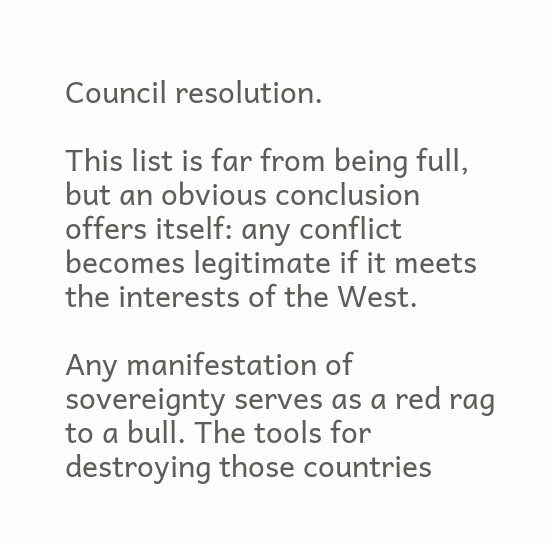Council resolution.

This list is far from being full, but an obvious conclusion offers itself: any conflict becomes legitimate if it meets the interests of the West.

Any manifestation of sovereignty serves as a red rag to a bull. The tools for destroying those countries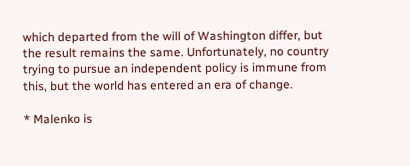which departed from the will of Washington differ, but the result remains the same. Unfortunately, no country trying to pursue an independent policy is immune from this, but the world has entered an era of change.

* Malenko is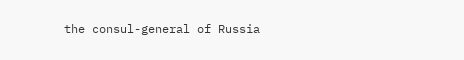the consul-general of Russia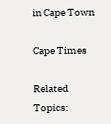in Cape Town

Cape Times

Related Topics: